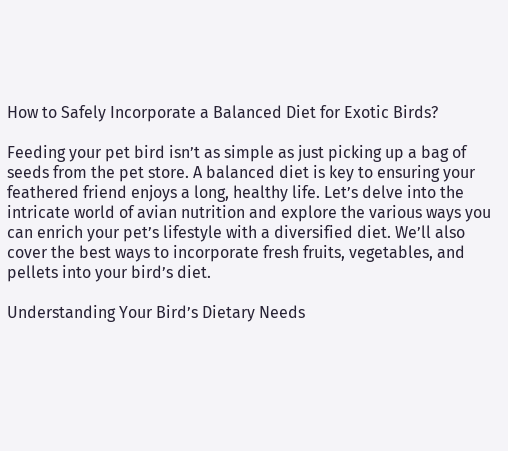How to Safely Incorporate a Balanced Diet for Exotic Birds?

Feeding your pet bird isn’t as simple as just picking up a bag of seeds from the pet store. A balanced diet is key to ensuring your feathered friend enjoys a long, healthy life. Let’s delve into the intricate world of avian nutrition and explore the various ways you can enrich your pet’s lifestyle with a diversified diet. We’ll also cover the best ways to incorporate fresh fruits, vegetables, and pellets into your bird’s diet.

Understanding Your Bird’s Dietary Needs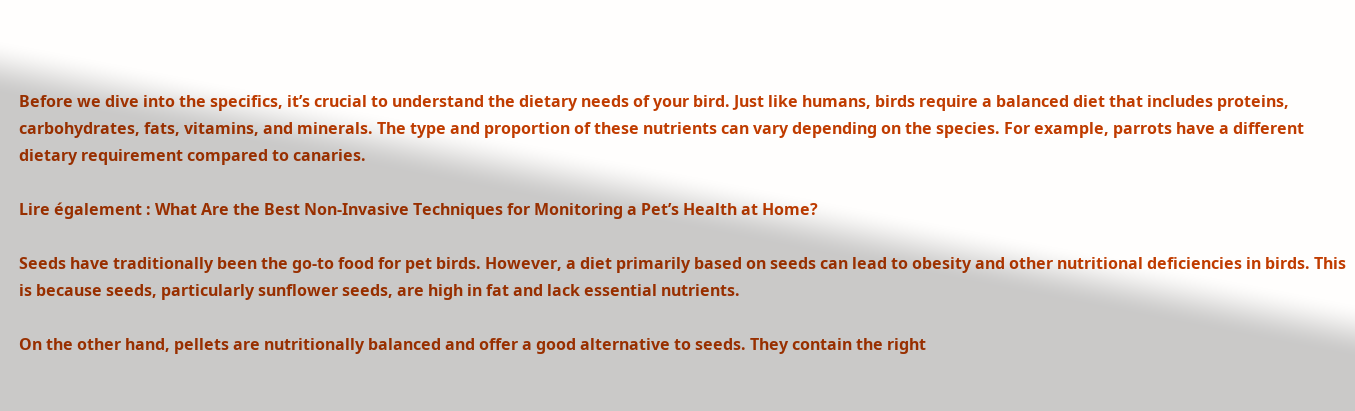Before we dive into the specifics, it’s crucial to understand the dietary needs of your bird. Just like humans, birds require a balanced diet that includes proteins, carbohydrates, fats, vitamins, and minerals. The type and proportion of these nutrients can vary depending on the species. For example, parrots have a different dietary requirement compared to canaries.

Lire également : What Are the Best Non-Invasive Techniques for Monitoring a Pet’s Health at Home?

Seeds have traditionally been the go-to food for pet birds. However, a diet primarily based on seeds can lead to obesity and other nutritional deficiencies in birds. This is because seeds, particularly sunflower seeds, are high in fat and lack essential nutrients.

On the other hand, pellets are nutritionally balanced and offer a good alternative to seeds. They contain the right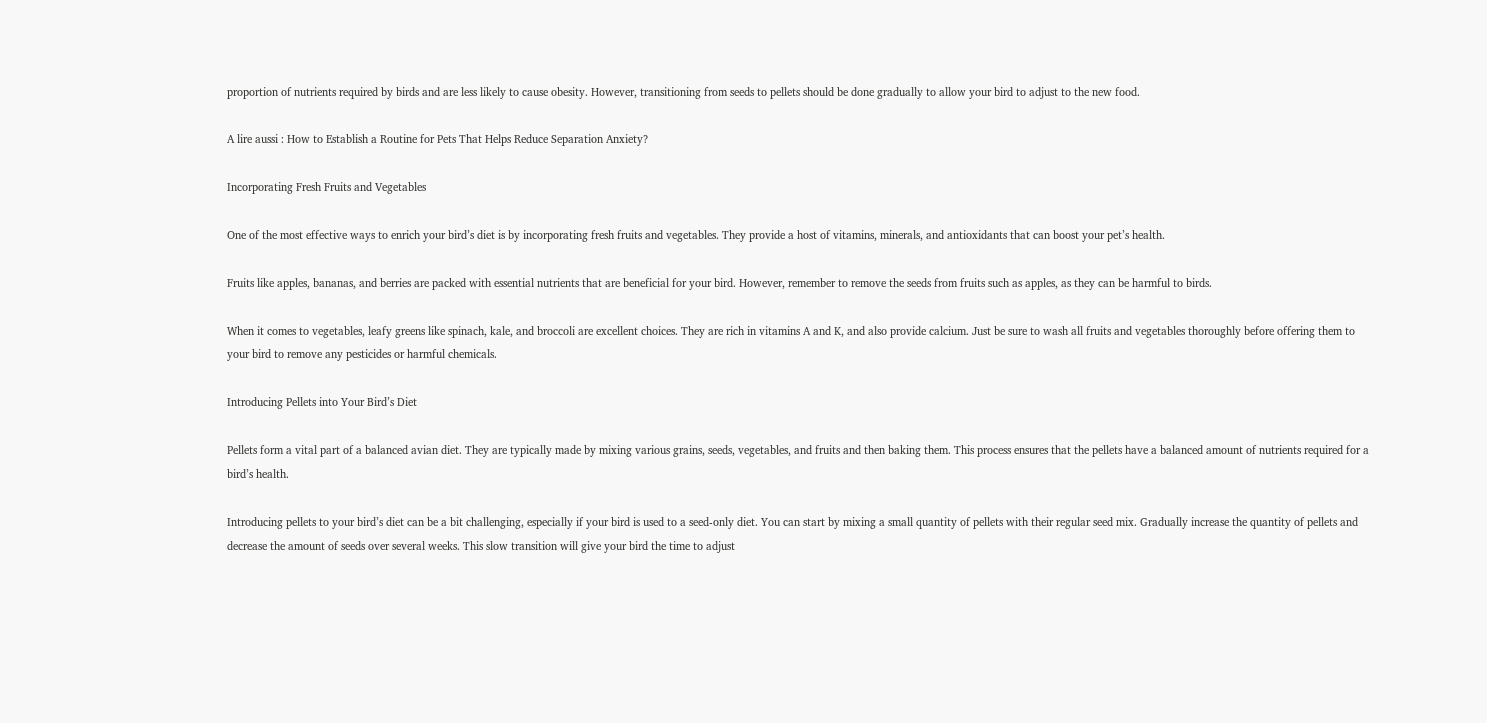proportion of nutrients required by birds and are less likely to cause obesity. However, transitioning from seeds to pellets should be done gradually to allow your bird to adjust to the new food.

A lire aussi : How to Establish a Routine for Pets That Helps Reduce Separation Anxiety?

Incorporating Fresh Fruits and Vegetables

One of the most effective ways to enrich your bird’s diet is by incorporating fresh fruits and vegetables. They provide a host of vitamins, minerals, and antioxidants that can boost your pet’s health.

Fruits like apples, bananas, and berries are packed with essential nutrients that are beneficial for your bird. However, remember to remove the seeds from fruits such as apples, as they can be harmful to birds.

When it comes to vegetables, leafy greens like spinach, kale, and broccoli are excellent choices. They are rich in vitamins A and K, and also provide calcium. Just be sure to wash all fruits and vegetables thoroughly before offering them to your bird to remove any pesticides or harmful chemicals.

Introducing Pellets into Your Bird’s Diet

Pellets form a vital part of a balanced avian diet. They are typically made by mixing various grains, seeds, vegetables, and fruits and then baking them. This process ensures that the pellets have a balanced amount of nutrients required for a bird’s health.

Introducing pellets to your bird’s diet can be a bit challenging, especially if your bird is used to a seed-only diet. You can start by mixing a small quantity of pellets with their regular seed mix. Gradually increase the quantity of pellets and decrease the amount of seeds over several weeks. This slow transition will give your bird the time to adjust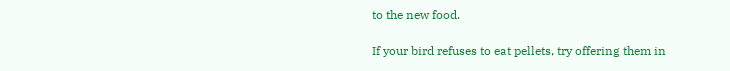to the new food.

If your bird refuses to eat pellets, try offering them in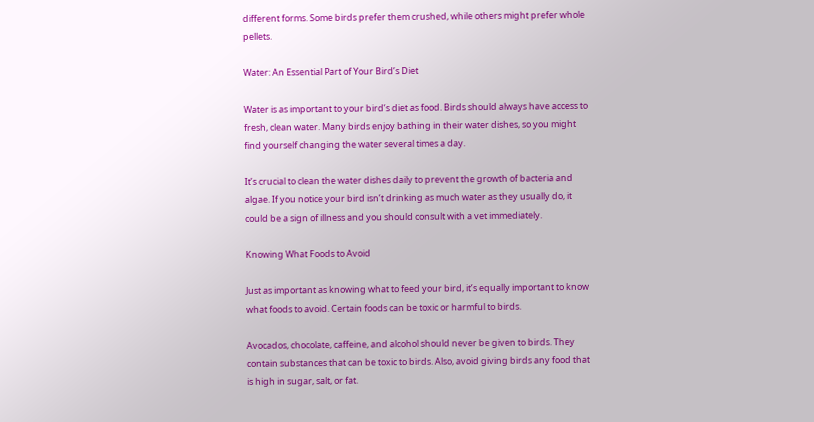different forms. Some birds prefer them crushed, while others might prefer whole pellets.

Water: An Essential Part of Your Bird’s Diet

Water is as important to your bird’s diet as food. Birds should always have access to fresh, clean water. Many birds enjoy bathing in their water dishes, so you might find yourself changing the water several times a day.

It’s crucial to clean the water dishes daily to prevent the growth of bacteria and algae. If you notice your bird isn’t drinking as much water as they usually do, it could be a sign of illness and you should consult with a vet immediately.

Knowing What Foods to Avoid

Just as important as knowing what to feed your bird, it’s equally important to know what foods to avoid. Certain foods can be toxic or harmful to birds.

Avocados, chocolate, caffeine, and alcohol should never be given to birds. They contain substances that can be toxic to birds. Also, avoid giving birds any food that is high in sugar, salt, or fat.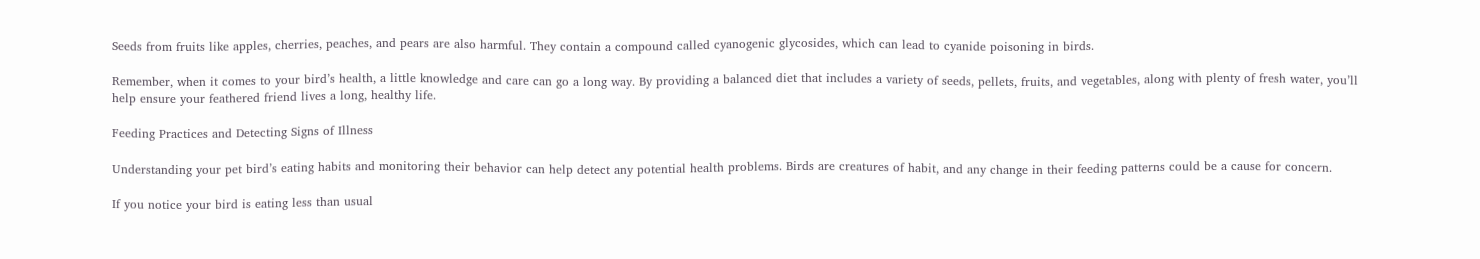Seeds from fruits like apples, cherries, peaches, and pears are also harmful. They contain a compound called cyanogenic glycosides, which can lead to cyanide poisoning in birds.

Remember, when it comes to your bird’s health, a little knowledge and care can go a long way. By providing a balanced diet that includes a variety of seeds, pellets, fruits, and vegetables, along with plenty of fresh water, you’ll help ensure your feathered friend lives a long, healthy life.

Feeding Practices and Detecting Signs of Illness

Understanding your pet bird’s eating habits and monitoring their behavior can help detect any potential health problems. Birds are creatures of habit, and any change in their feeding patterns could be a cause for concern.

If you notice your bird is eating less than usual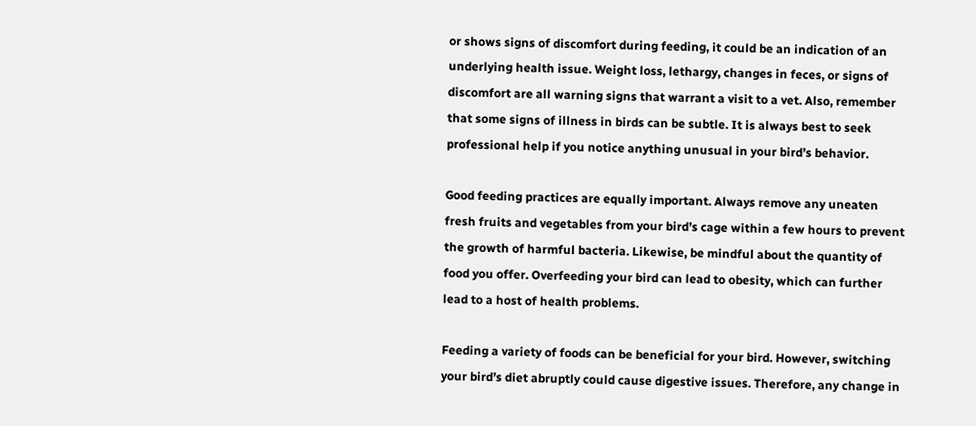or shows signs of discomfort during feeding, it could be an indication of an underlying health issue. Weight loss, lethargy, changes in feces, or signs of discomfort are all warning signs that warrant a visit to a vet. Also, remember that some signs of illness in birds can be subtle. It is always best to seek professional help if you notice anything unusual in your bird’s behavior.

Good feeding practices are equally important. Always remove any uneaten fresh fruits and vegetables from your bird’s cage within a few hours to prevent the growth of harmful bacteria. Likewise, be mindful about the quantity of food you offer. Overfeeding your bird can lead to obesity, which can further lead to a host of health problems.

Feeding a variety of foods can be beneficial for your bird. However, switching your bird’s diet abruptly could cause digestive issues. Therefore, any change in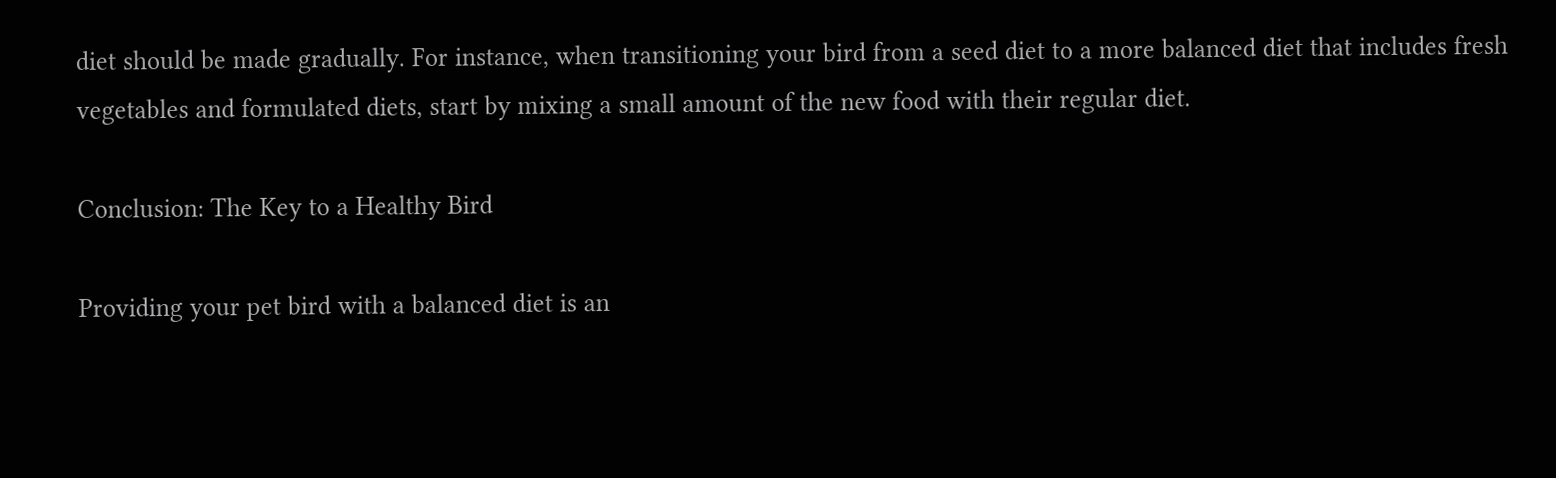diet should be made gradually. For instance, when transitioning your bird from a seed diet to a more balanced diet that includes fresh vegetables and formulated diets, start by mixing a small amount of the new food with their regular diet.

Conclusion: The Key to a Healthy Bird

Providing your pet bird with a balanced diet is an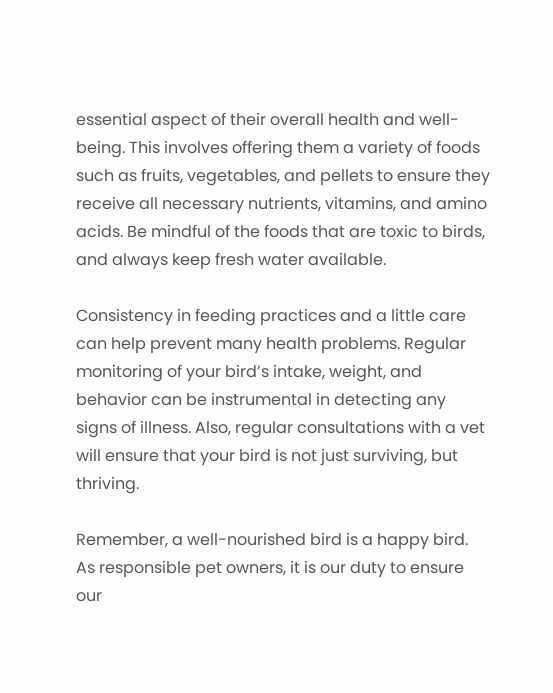essential aspect of their overall health and well-being. This involves offering them a variety of foods such as fruits, vegetables, and pellets to ensure they receive all necessary nutrients, vitamins, and amino acids. Be mindful of the foods that are toxic to birds, and always keep fresh water available.

Consistency in feeding practices and a little care can help prevent many health problems. Regular monitoring of your bird’s intake, weight, and behavior can be instrumental in detecting any signs of illness. Also, regular consultations with a vet will ensure that your bird is not just surviving, but thriving.

Remember, a well-nourished bird is a happy bird. As responsible pet owners, it is our duty to ensure our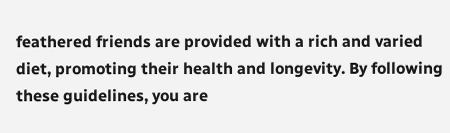feathered friends are provided with a rich and varied diet, promoting their health and longevity. By following these guidelines, you are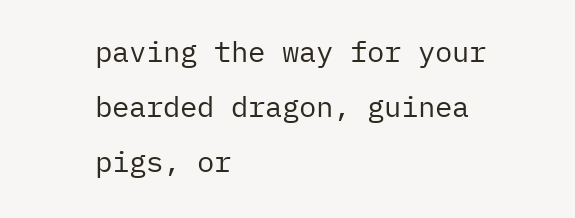paving the way for your bearded dragon, guinea pigs, or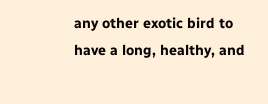any other exotic bird to have a long, healthy, and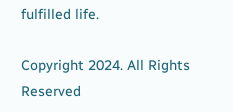fulfilled life.

Copyright 2024. All Rights Reserved